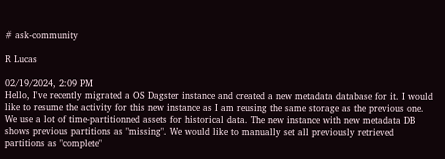# ask-community

R Lucas

02/19/2024, 2:09 PM
Hello, I've recently migrated a OS Dagster instance and created a new metadata database for it. I would like to resume the activity for this new instance as I am reusing the same storage as the previous one. We use a lot of time-partitionned assets for historical data. The new instance with new metadata DB shows previous partitions as "missing". We would like to manually set all previously retrieved partitions as "complete"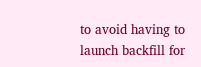to avoid having to launch backfill for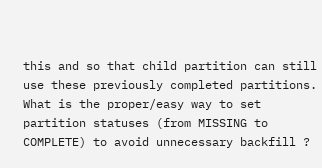this and so that child partition can still use these previously completed partitions. What is the proper/easy way to set partition statuses (from MISSING to COMPLETE) to avoid unnecessary backfill ?